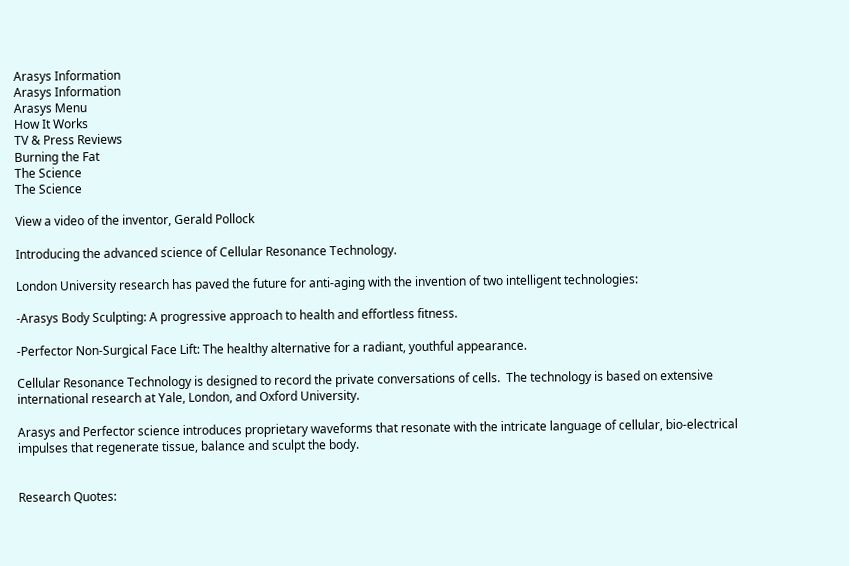Arasys Information
Arasys Information
Arasys Menu
How It Works
TV & Press Reviews
Burning the Fat
The Science
The Science

View a video of the inventor, Gerald Pollock

Introducing the advanced science of Cellular Resonance Technology.

London University research has paved the future for anti-aging with the invention of two intelligent technologies:

-Arasys Body Sculpting: A progressive approach to health and effortless fitness.

-Perfector Non-Surgical Face Lift: The healthy alternative for a radiant, youthful appearance.

Cellular Resonance Technology is designed to record the private conversations of cells.  The technology is based on extensive international research at Yale, London, and Oxford University.

Arasys and Perfector science introduces proprietary waveforms that resonate with the intricate language of cellular, bio-electrical impulses that regenerate tissue, balance and sculpt the body.


Research Quotes: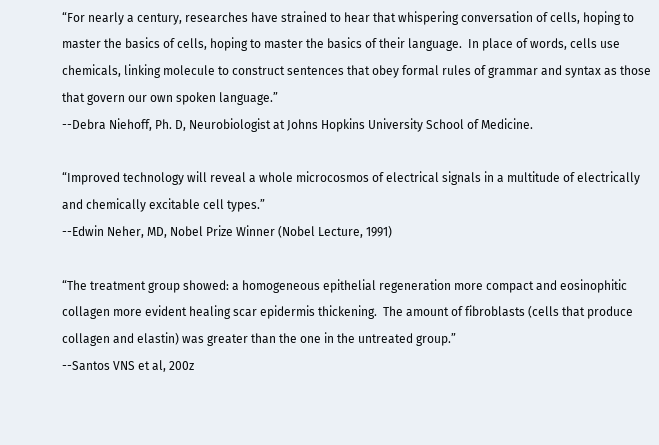“For nearly a century, researches have strained to hear that whispering conversation of cells, hoping to master the basics of cells, hoping to master the basics of their language.  In place of words, cells use chemicals, linking molecule to construct sentences that obey formal rules of grammar and syntax as those that govern our own spoken language.”
--Debra Niehoff, Ph. D, Neurobiologist at Johns Hopkins University School of Medicine.

“Improved technology will reveal a whole microcosmos of electrical signals in a multitude of electrically and chemically excitable cell types.”
--Edwin Neher, MD, Nobel Prize Winner (Nobel Lecture, 1991)

“The treatment group showed: a homogeneous epithelial regeneration more compact and eosinophitic collagen more evident healing scar epidermis thickening.  The amount of fibroblasts (cells that produce collagen and elastin) was greater than the one in the untreated group.”
--Santos VNS et al, 200z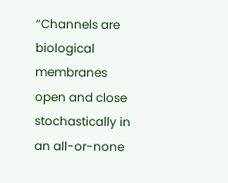“Channels are biological membranes open and close stochastically in an all-or-none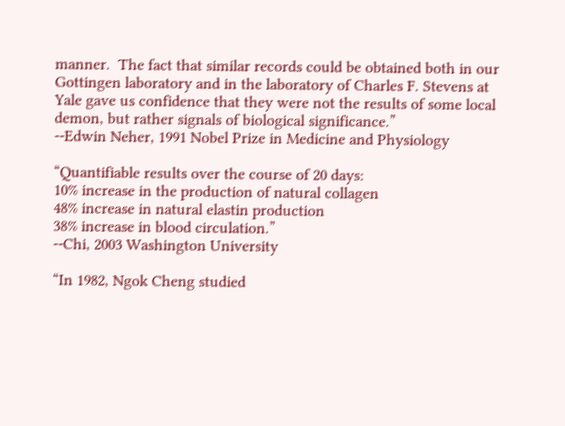manner.  The fact that similar records could be obtained both in our Gottingen laboratory and in the laboratory of Charles F. Stevens at Yale gave us confidence that they were not the results of some local demon, but rather signals of biological significance.”
--Edwin Neher, 1991 Nobel Prize in Medicine and Physiology

“Quantifiable results over the course of 20 days:
10% increase in the production of natural collagen
48% increase in natural elastin production
38% increase in blood circulation.”
--Chi, 2003 Washington University

“In 1982, Ngok Cheng studied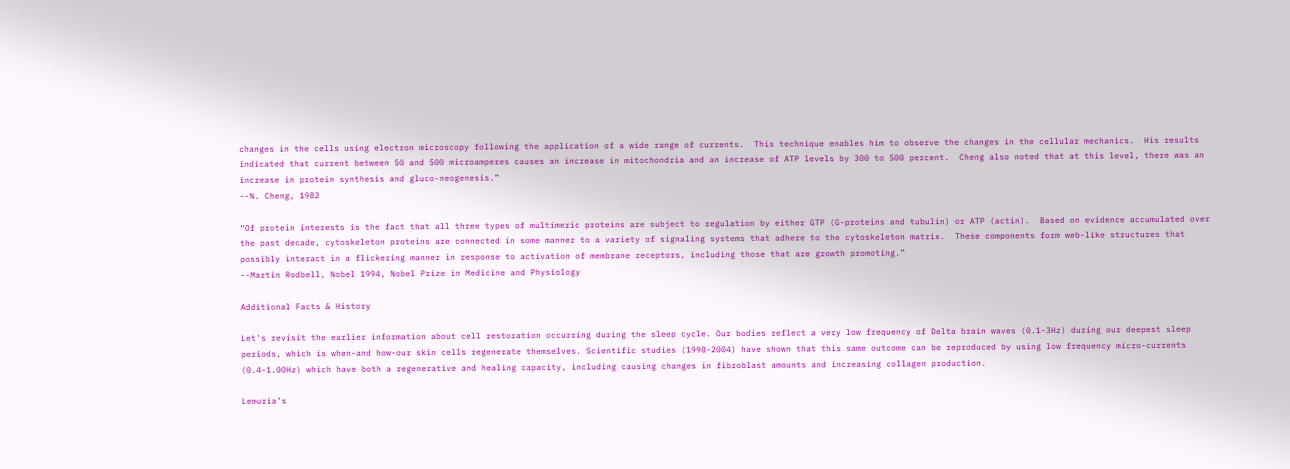changes in the cells using electron microscopy following the application of a wide range of currents.  This technique enables him to observe the changes in the cellular mechanics.  His results indicated that current between 50 and 500 microamperes causes an increase in mitochondria and an increase of ATP levels by 300 to 500 percent.  Cheng also noted that at this level, there was an increase in protein synthesis and gluco-neogenesis.”
--N. Cheng, 1982

“Of protein interests is the fact that all three types of multimeric proteins are subject to regulation by either GTP (G-proteins and tubulin) or ATP (actin).  Based on evidence accumulated over the past decade, cytoskeleton proteins are connected in some manner to a variety of signaling systems that adhere to the cytoskeleton matrix.  These components form web-like structures that possibly interact in a flickering manner in response to activation of membrane receptors, including those that are growth promoting.”
--Martin Rodbell, Nobel 1994, Nobel Prize in Medicine and Physiology

Additional Facts & History

Let's revisit the earlier information about cell restoration occurring during the sleep cycle. Our bodies reflect a very low frequency of Delta brain waves (0.1-3Hz) during our deepest sleep periods, which is when-and how-our skin cells regenerate themselves. Scientific studies (1998-2004) have shown that this same outcome can be reproduced by using low frequency micro-currents (0.4-1.00Hz) which have both a regenerative and healing capacity, including causing changes in fibroblast amounts and increasing collagen production.

Lemuria’s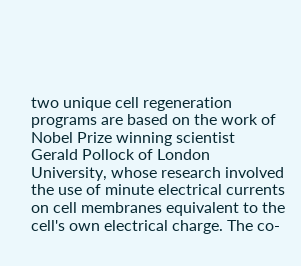two unique cell regeneration programs are based on the work of Nobel Prize winning scientist Gerald Pollock of London University, whose research involved the use of minute electrical currents on cell membranes equivalent to the cell's own electrical charge. The co-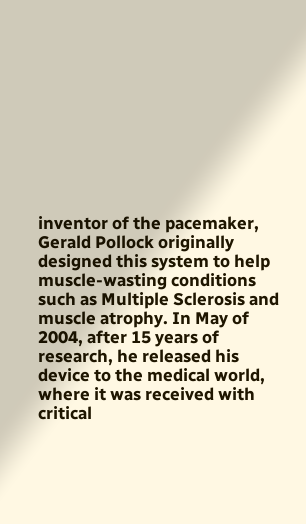inventor of the pacemaker, Gerald Pollock originally designed this system to help muscle-wasting conditions such as Multiple Sclerosis and muscle atrophy. In May of 2004, after 15 years of research, he released his device to the medical world, where it was received with critical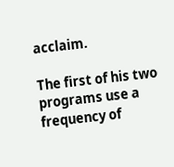acclaim.

The first of his two programs use a frequency of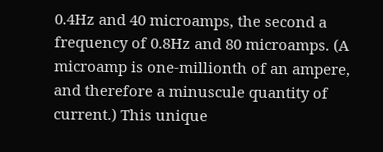0.4Hz and 40 microamps, the second a frequency of 0.8Hz and 80 microamps. (A microamp is one-millionth of an ampere, and therefore a minuscule quantity of current.) This unique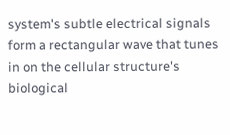system's subtle electrical signals form a rectangular wave that tunes in on the cellular structure's biological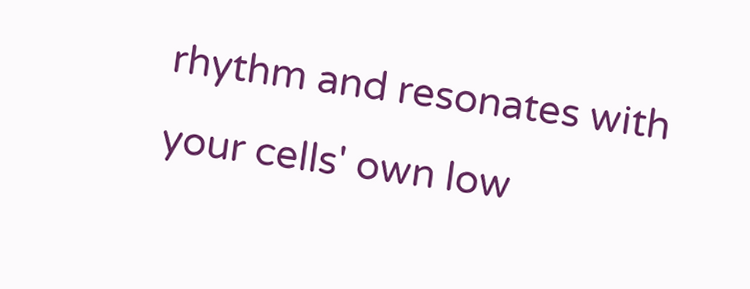rhythm and resonates with your cells' own low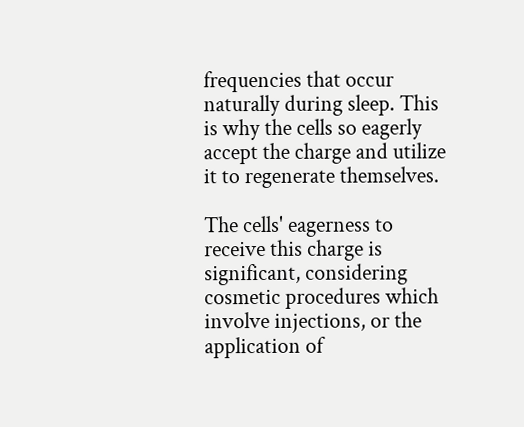frequencies that occur naturally during sleep. This is why the cells so eagerly accept the charge and utilize it to regenerate themselves.

The cells' eagerness to receive this charge is significant, considering cosmetic procedures which involve injections, or the application of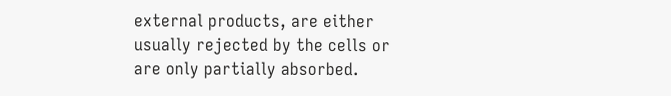external products, are either usually rejected by the cells or are only partially absorbed.